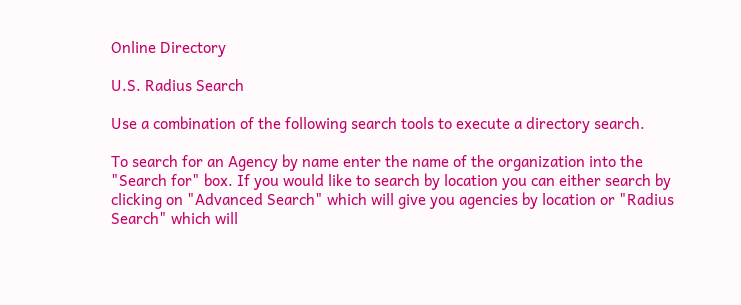Online Directory

U.S. Radius Search

Use a combination of the following search tools to execute a directory search.

To search for an Agency by name enter the name of the organization into the "Search for" box. If you would like to search by location you can either search by clicking on "Advanced Search" which will give you agencies by location or "Radius Search" which will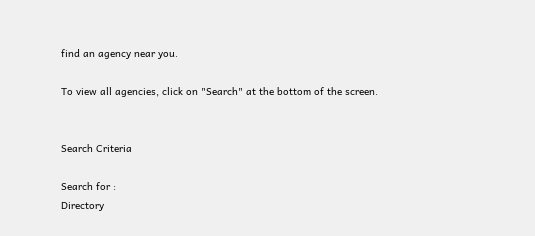find an agency near you.

To view all agencies, click on "Search" at the bottom of the screen.


Search Criteria

Search for :
Directory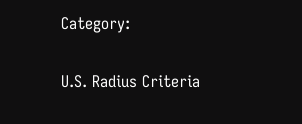Category:

U.S. Radius Criteria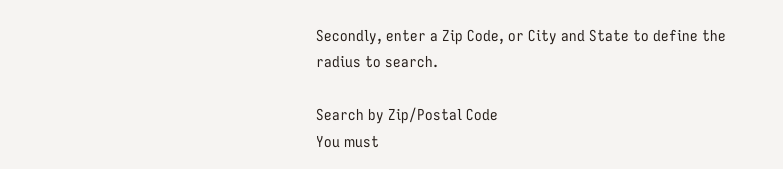Secondly, enter a Zip Code, or City and State to define the radius to search.

Search by Zip/Postal Code
You must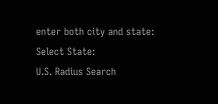enter both city and state:
Select State:
U.S. Radius Search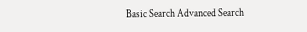Basic Search Advanced Search